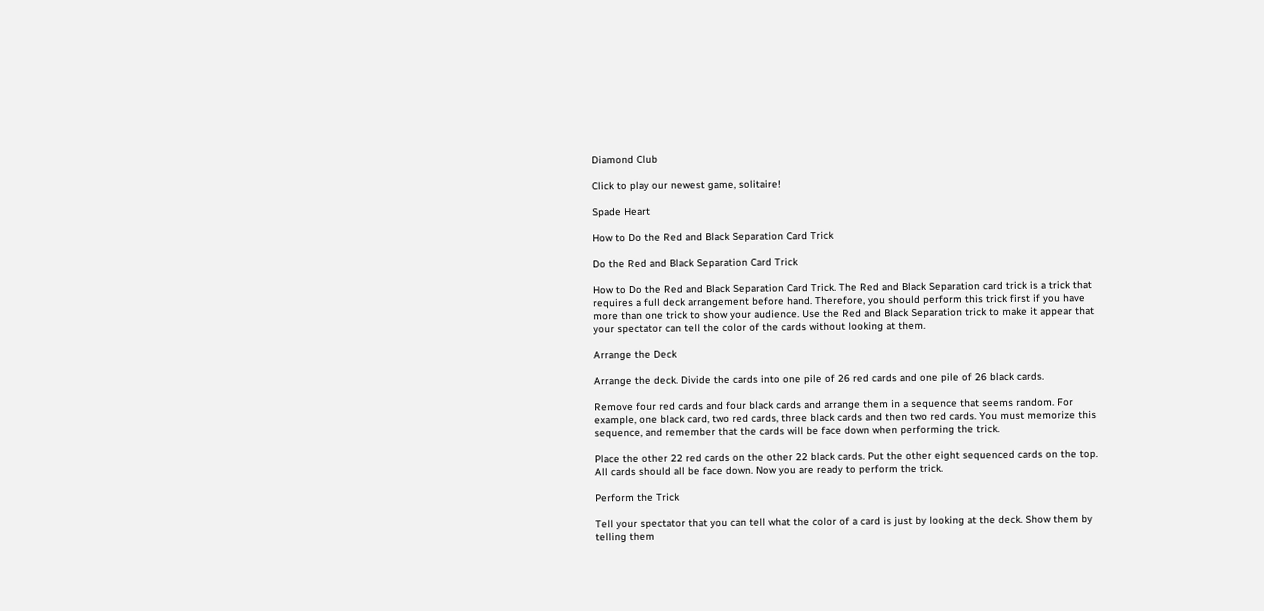Diamond Club

Click to play our newest game, solitaire!

Spade Heart

How to Do the Red and Black Separation Card Trick

Do the Red and Black Separation Card Trick

How to Do the Red and Black Separation Card Trick. The Red and Black Separation card trick is a trick that requires a full deck arrangement before hand. Therefore, you should perform this trick first if you have more than one trick to show your audience. Use the Red and Black Separation trick to make it appear that your spectator can tell the color of the cards without looking at them.

Arrange the Deck

Arrange the deck. Divide the cards into one pile of 26 red cards and one pile of 26 black cards.

Remove four red cards and four black cards and arrange them in a sequence that seems random. For example, one black card, two red cards, three black cards and then two red cards. You must memorize this sequence, and remember that the cards will be face down when performing the trick.

Place the other 22 red cards on the other 22 black cards. Put the other eight sequenced cards on the top. All cards should all be face down. Now you are ready to perform the trick.

Perform the Trick

Tell your spectator that you can tell what the color of a card is just by looking at the deck. Show them by telling them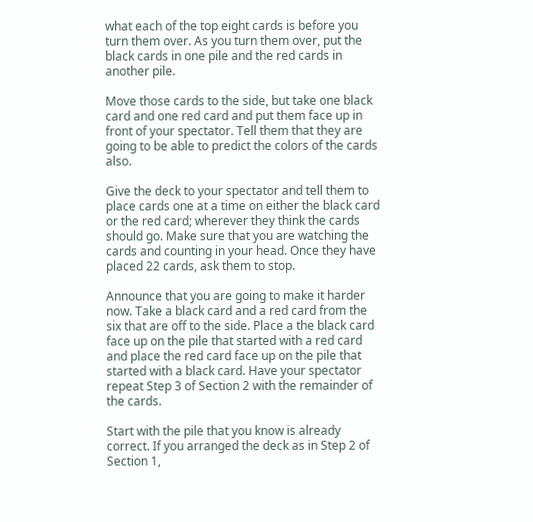what each of the top eight cards is before you turn them over. As you turn them over, put the black cards in one pile and the red cards in another pile.

Move those cards to the side, but take one black card and one red card and put them face up in front of your spectator. Tell them that they are going to be able to predict the colors of the cards also.

Give the deck to your spectator and tell them to place cards one at a time on either the black card or the red card; wherever they think the cards should go. Make sure that you are watching the cards and counting in your head. Once they have placed 22 cards, ask them to stop.

Announce that you are going to make it harder now. Take a black card and a red card from the six that are off to the side. Place a the black card face up on the pile that started with a red card and place the red card face up on the pile that started with a black card. Have your spectator repeat Step 3 of Section 2 with the remainder of the cards.

Start with the pile that you know is already correct. If you arranged the deck as in Step 2 of Section 1,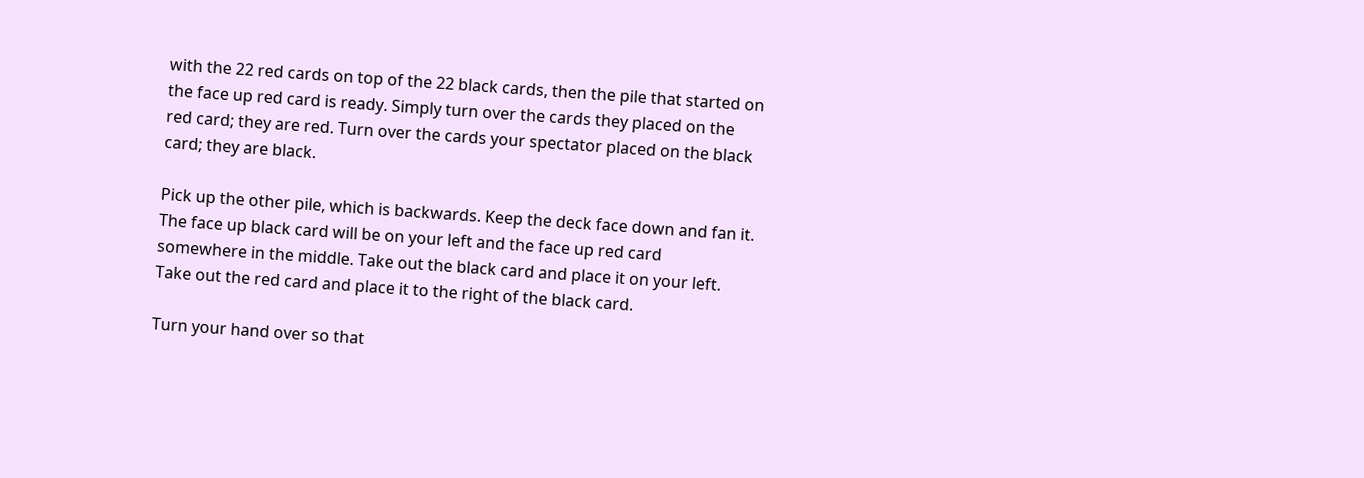with the 22 red cards on top of the 22 black cards, then the pile that started on the face up red card is ready. Simply turn over the cards they placed on the red card; they are red. Turn over the cards your spectator placed on the black card; they are black.

Pick up the other pile, which is backwards. Keep the deck face down and fan it. The face up black card will be on your left and the face up red card somewhere in the middle. Take out the black card and place it on your left. Take out the red card and place it to the right of the black card.

Turn your hand over so that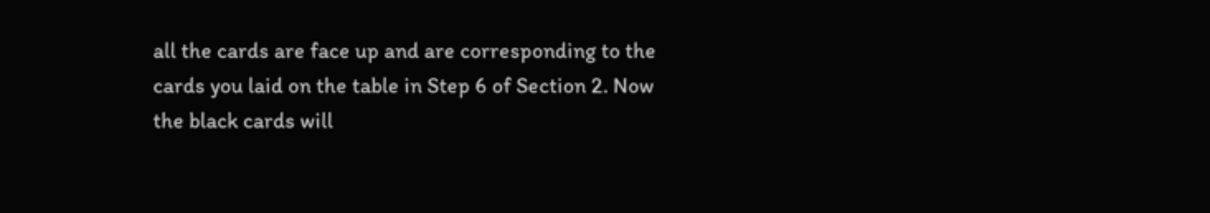all the cards are face up and are corresponding to the cards you laid on the table in Step 6 of Section 2. Now the black cards will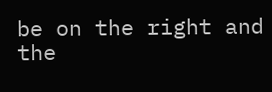be on the right and the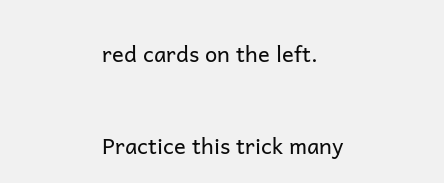red cards on the left.


Practice this trick many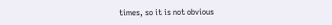times, so it is not obvious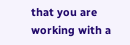that you are working with a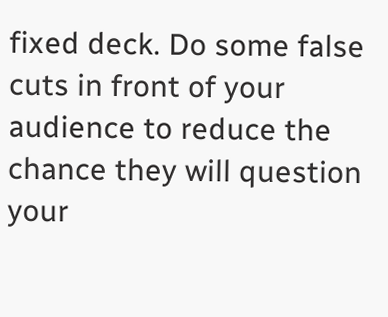fixed deck. Do some false cuts in front of your audience to reduce the chance they will question your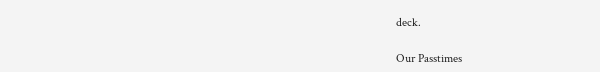deck.

Our Passtimes